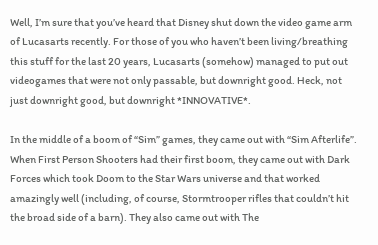Well, I’m sure that you’ve heard that Disney shut down the video game arm of Lucasarts recently. For those of you who haven’t been living/breathing this stuff for the last 20 years, Lucasarts (somehow) managed to put out videogames that were not only passable, but downright good. Heck, not just downright good, but downright *INNOVATIVE*.

In the middle of a boom of “Sim” games, they came out with “Sim Afterlife”. When First Person Shooters had their first boom, they came out with Dark Forces which took Doom to the Star Wars universe and that worked amazingly well (including, of course, Stormtrooper rifles that couldn’t hit the broad side of a barn). They also came out with The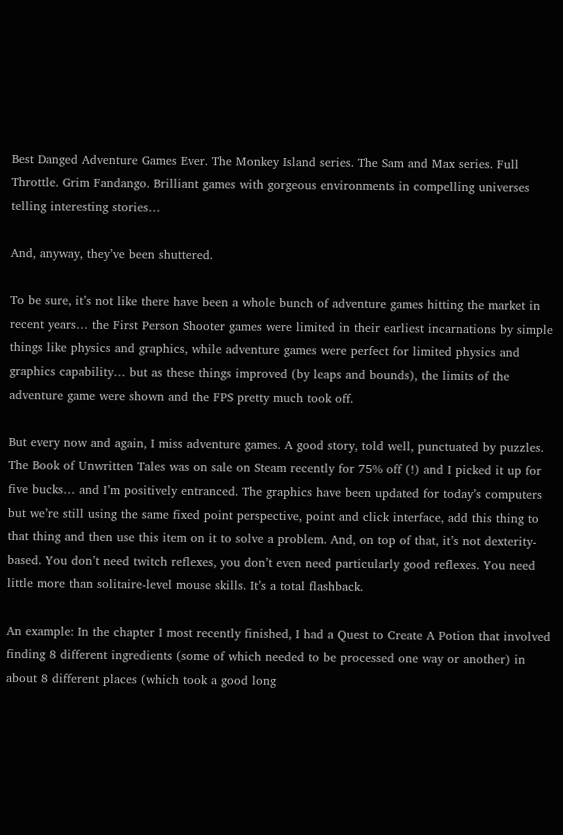Best Danged Adventure Games Ever. The Monkey Island series. The Sam and Max series. Full Throttle. Grim Fandango. Brilliant games with gorgeous environments in compelling universes telling interesting stories…

And, anyway, they’ve been shuttered.

To be sure, it’s not like there have been a whole bunch of adventure games hitting the market in recent years… the First Person Shooter games were limited in their earliest incarnations by simple things like physics and graphics, while adventure games were perfect for limited physics and graphics capability… but as these things improved (by leaps and bounds), the limits of the adventure game were shown and the FPS pretty much took off.

But every now and again, I miss adventure games. A good story, told well, punctuated by puzzles. The Book of Unwritten Tales was on sale on Steam recently for 75% off (!) and I picked it up for five bucks… and I’m positively entranced. The graphics have been updated for today’s computers but we’re still using the same fixed point perspective, point and click interface, add this thing to that thing and then use this item on it to solve a problem. And, on top of that, it’s not dexterity-based. You don’t need twitch reflexes, you don’t even need particularly good reflexes. You need little more than solitaire-level mouse skills. It’s a total flashback.

An example: In the chapter I most recently finished, I had a Quest to Create A Potion that involved finding 8 different ingredients (some of which needed to be processed one way or another) in about 8 different places (which took a good long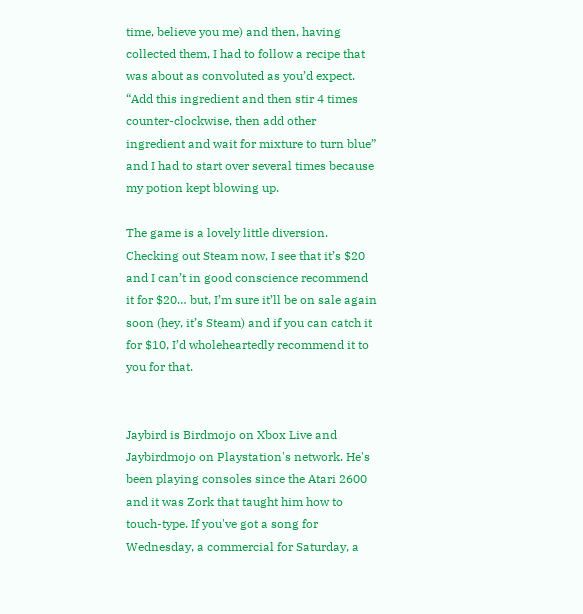time, believe you me) and then, having collected them, I had to follow a recipe that was about as convoluted as you’d expect. “Add this ingredient and then stir 4 times counter-clockwise, then add other ingredient and wait for mixture to turn blue” and I had to start over several times because my potion kept blowing up.

The game is a lovely little diversion. Checking out Steam now, I see that it’s $20 and I can’t in good conscience recommend it for $20… but, I’m sure it’ll be on sale again soon (hey, it’s Steam) and if you can catch it for $10, I’d wholeheartedly recommend it to you for that.


Jaybird is Birdmojo on Xbox Live and Jaybirdmojo on Playstation's network. He's been playing consoles since the Atari 2600 and it was Zork that taught him how to touch-type. If you've got a song for Wednesday, a commercial for Saturday, a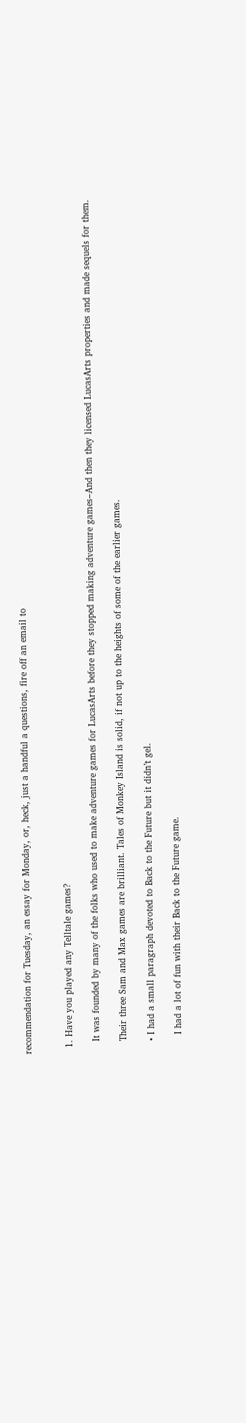recommendation for Tuesday, an essay for Monday, or, heck, just a handful a questions, fire off an email to


  1. Have you played any Telltale games?

    It was founded by many of the folks who used to make adventure games for LucasArts before they stopped making adventure games–And then they licensed LucasArts properties and made sequels for them.

    Their three Sam and Max games are brilliant. Tales of Monkey Island is solid, if not up to the heights of some of the earlier games.

    • I had a small paragraph devoted to Back to the Future but it didn’t gel.

      I had a lot of fun with their Back to the Future game.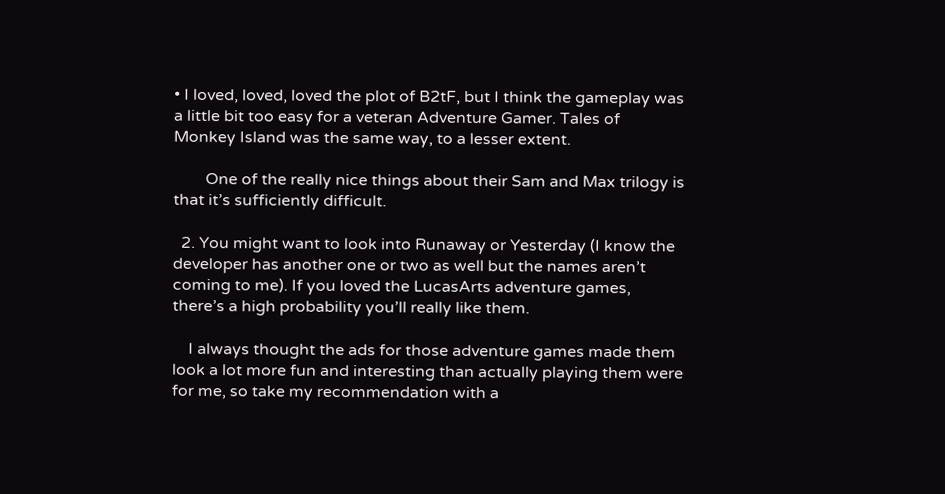• I loved, loved, loved the plot of B2tF, but I think the gameplay was a little bit too easy for a veteran Adventure Gamer. Tales of Monkey Island was the same way, to a lesser extent.

        One of the really nice things about their Sam and Max trilogy is that it’s sufficiently difficult.

  2. You might want to look into Runaway or Yesterday (I know the developer has another one or two as well but the names aren’t coming to me). If you loved the LucasArts adventure games, there’s a high probability you’ll really like them.

    I always thought the ads for those adventure games made them look a lot more fun and interesting than actually playing them were for me, so take my recommendation with a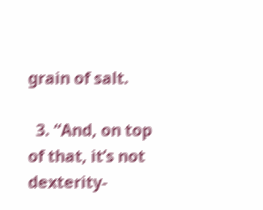grain of salt.

  3. “And, on top of that, it’s not dexterity-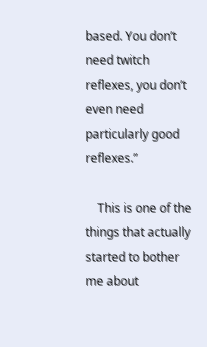based. You don’t need twitch reflexes, you don’t even need particularly good reflexes.”

    This is one of the things that actually started to bother me about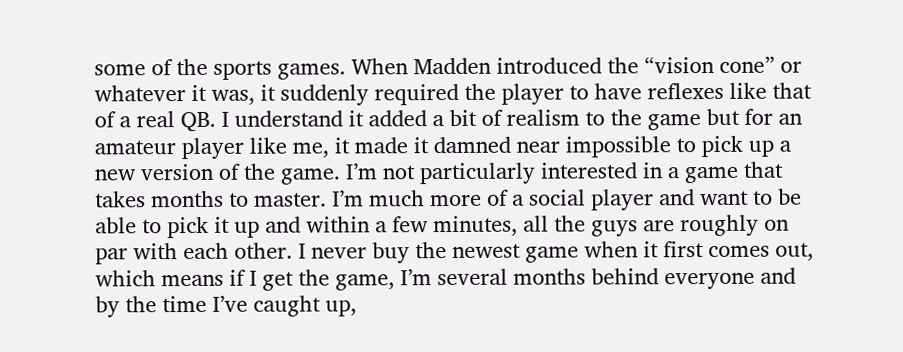some of the sports games. When Madden introduced the “vision cone” or whatever it was, it suddenly required the player to have reflexes like that of a real QB. I understand it added a bit of realism to the game but for an amateur player like me, it made it damned near impossible to pick up a new version of the game. I’m not particularly interested in a game that takes months to master. I’m much more of a social player and want to be able to pick it up and within a few minutes, all the guys are roughly on par with each other. I never buy the newest game when it first comes out, which means if I get the game, I’m several months behind everyone and by the time I’ve caught up,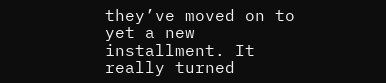they’ve moved on to yet a new installment. It really turned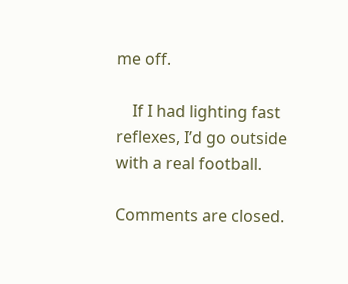me off.

    If I had lighting fast reflexes, I’d go outside with a real football.

Comments are closed.